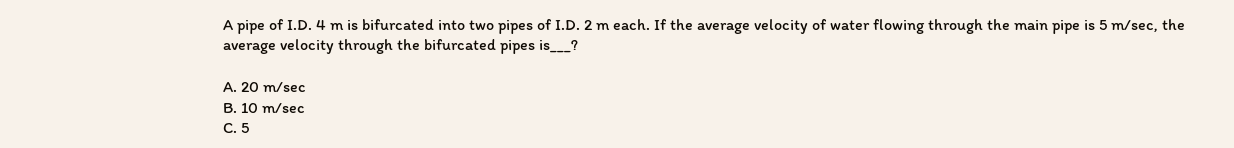A pipe of I.D. 4 m is bifurcated into two pipes of I.D. 2 m each. If the average velocity of water flowing through the main pipe is 5 m/sec, the average velocity through the bifurcated pipes is___?

A. 20 m/sec
B. 10 m/sec
C. 5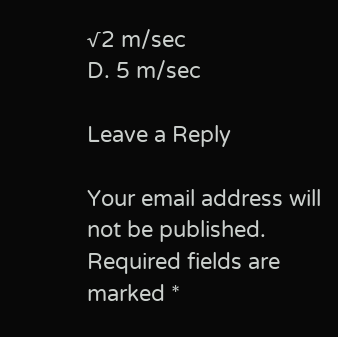√2 m/sec
D. 5 m/sec

Leave a Reply

Your email address will not be published. Required fields are marked *